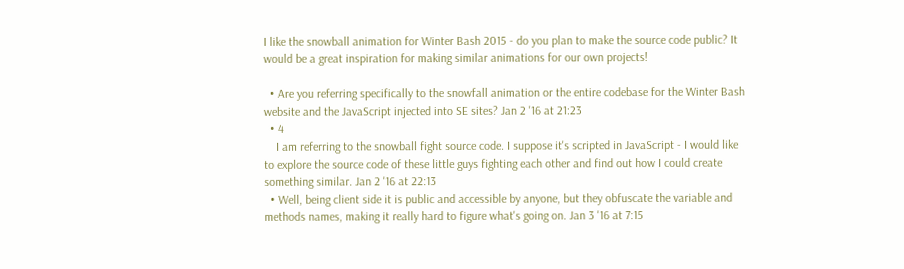I like the snowball animation for Winter Bash 2015 - do you plan to make the source code public? It would be a great inspiration for making similar animations for our own projects!

  • Are you referring specifically to the snowfall animation or the entire codebase for the Winter Bash website and the JavaScript injected into SE sites? Jan 2 '16 at 21:23
  • 4
    I am referring to the snowball fight source code. I suppose it's scripted in JavaScript - I would like to explore the source code of these little guys fighting each other and find out how I could create something similar. Jan 2 '16 at 22:13
  • Well, being client side it is public and accessible by anyone, but they obfuscate the variable and methods names, making it really hard to figure what's going on. Jan 3 '16 at 7:15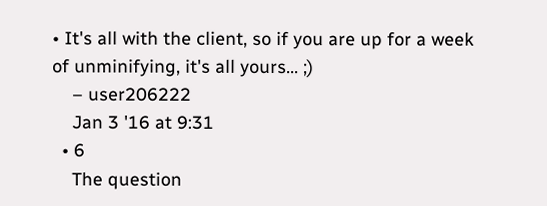• It's all with the client, so if you are up for a week of unminifying, it's all yours... ;)
    – user206222
    Jan 3 '16 at 9:31
  • 6
    The question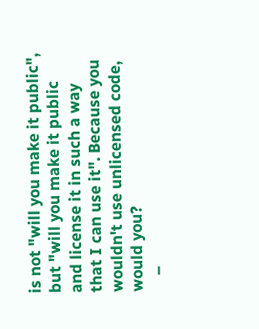is not "will you make it public", but "will you make it public and license it in such a way that I can use it". Because you wouldn't use unlicensed code, would you?
    –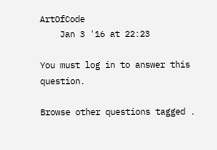ArtOfCode
    Jan 3 '16 at 22:23

You must log in to answer this question.

Browse other questions tagged .